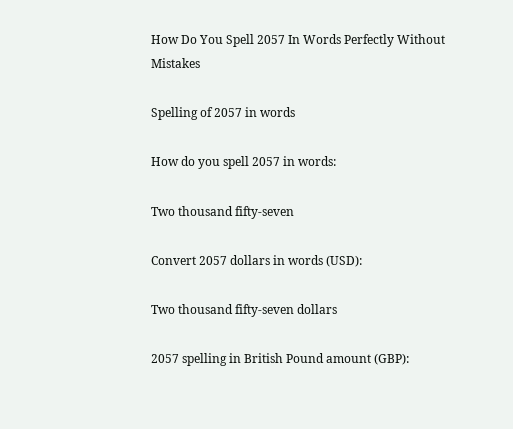How Do You Spell 2057 In Words Perfectly Without Mistakes

Spelling of 2057 in words

How do you spell 2057 in words:

Two thousand fifty-seven

Convert 2057 dollars in words (USD):

Two thousand fifty-seven dollars

2057 spelling in British Pound amount (GBP):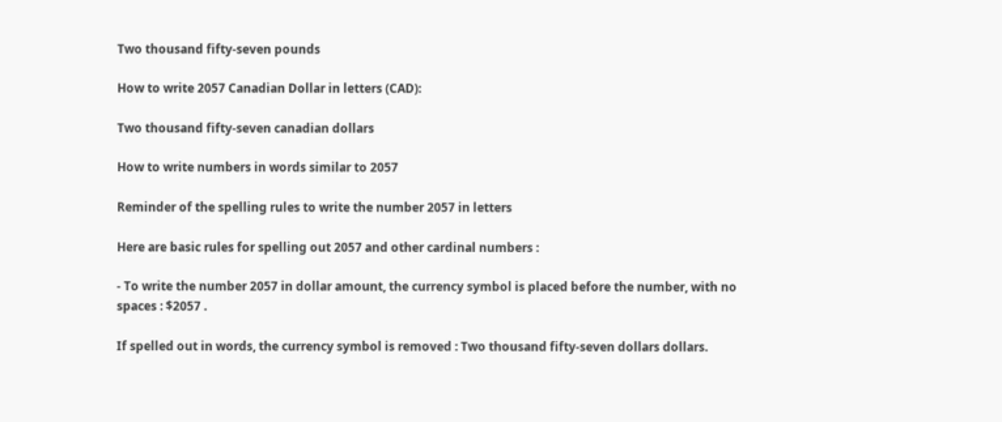Two thousand fifty-seven pounds

How to write 2057 Canadian Dollar in letters (CAD):

Two thousand fifty-seven canadian dollars

How to write numbers in words similar to 2057

Reminder of the spelling rules to write the number 2057 in letters

Here are basic rules for spelling out 2057 and other cardinal numbers :

- To write the number 2057 in dollar amount, the currency symbol is placed before the number, with no spaces : $2057 .

If spelled out in words, the currency symbol is removed : Two thousand fifty-seven dollars dollars.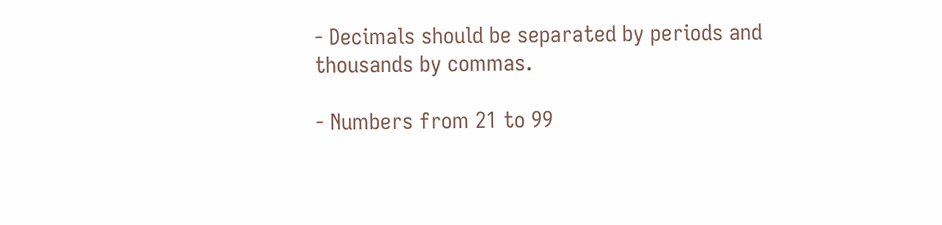- Decimals should be separated by periods and thousands by commas.

- Numbers from 21 to 99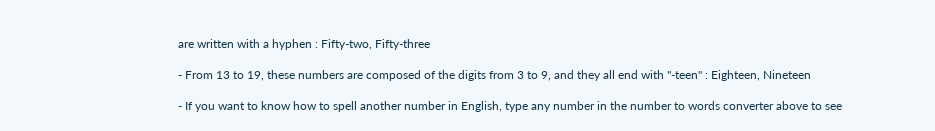are written with a hyphen : Fifty-two, Fifty-three

- From 13 to 19, these numbers are composed of the digits from 3 to 9, and they all end with "-teen" : Eighteen, Nineteen

- If you want to know how to spell another number in English, type any number in the number to words converter above to see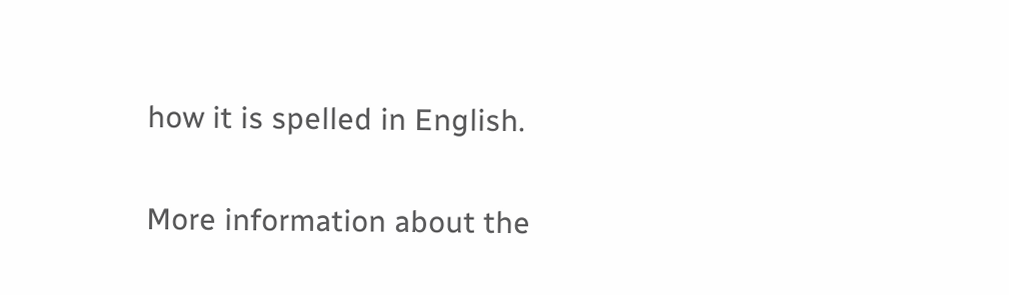how it is spelled in English.

More information about the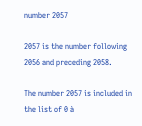number 2057

2057 is the number following 2056 and preceding 2058.

The number 2057 is included in the list of 0 à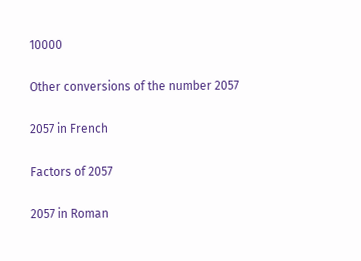10000

Other conversions of the number 2057

2057 in French

Factors of 2057

2057 in Roman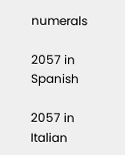numerals

2057 in Spanish

2057 in Italian